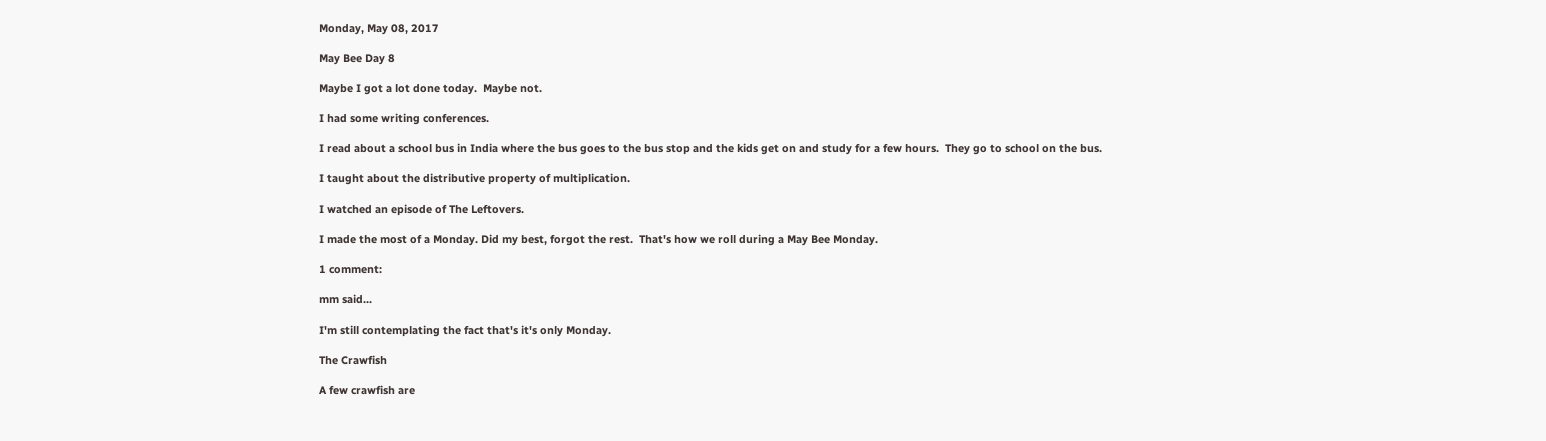Monday, May 08, 2017

May Bee Day 8

Maybe I got a lot done today.  Maybe not.

I had some writing conferences.

I read about a school bus in India where the bus goes to the bus stop and the kids get on and study for a few hours.  They go to school on the bus.

I taught about the distributive property of multiplication.

I watched an episode of The Leftovers.

I made the most of a Monday. Did my best, forgot the rest.  That's how we roll during a May Bee Monday.

1 comment:

mm said...

I'm still contemplating the fact that's it's only Monday.

The Crawfish

A few crawfish are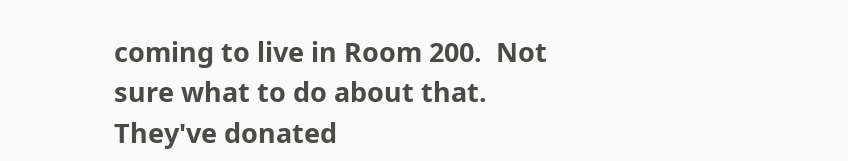coming to live in Room 200.  Not sure what to do about that.  They've donated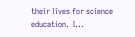their lives for science education.  I...